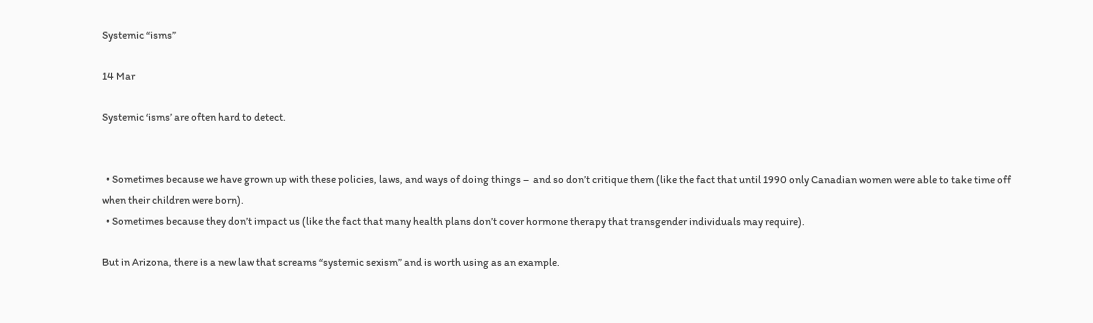Systemic “isms”

14 Mar

Systemic ‘isms’ are often hard to detect.


  • Sometimes because we have grown up with these policies, laws, and ways of doing things –  and so don’t critique them (like the fact that until 1990 only Canadian women were able to take time off when their children were born).
  • Sometimes because they don’t impact us (like the fact that many health plans don’t cover hormone therapy that transgender individuals may require).

But in Arizona, there is a new law that screams “systemic sexism” and is worth using as an example.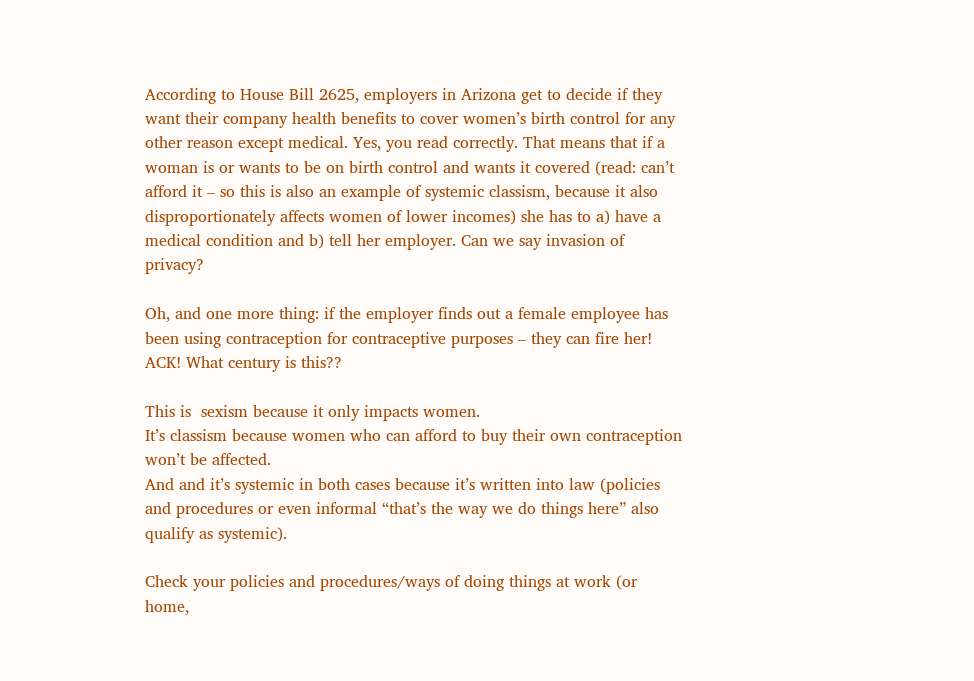According to House Bill 2625, employers in Arizona get to decide if they want their company health benefits to cover women’s birth control for any other reason except medical. Yes, you read correctly. That means that if a woman is or wants to be on birth control and wants it covered (read: can’t afford it – so this is also an example of systemic classism, because it also disproportionately affects women of lower incomes) she has to a) have a medical condition and b) tell her employer. Can we say invasion of privacy?

Oh, and one more thing: if the employer finds out a female employee has been using contraception for contraceptive purposes – they can fire her! ACK! What century is this??

This is  sexism because it only impacts women.
It’s classism because women who can afford to buy their own contraception won’t be affected.
And and it’s systemic in both cases because it’s written into law (policies and procedures or even informal “that’s the way we do things here” also qualify as systemic).

Check your policies and procedures/ways of doing things at work (or home,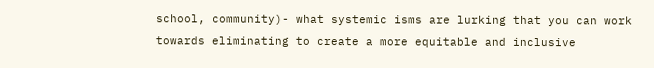school, community)- what systemic isms are lurking that you can work towards eliminating to create a more equitable and inclusive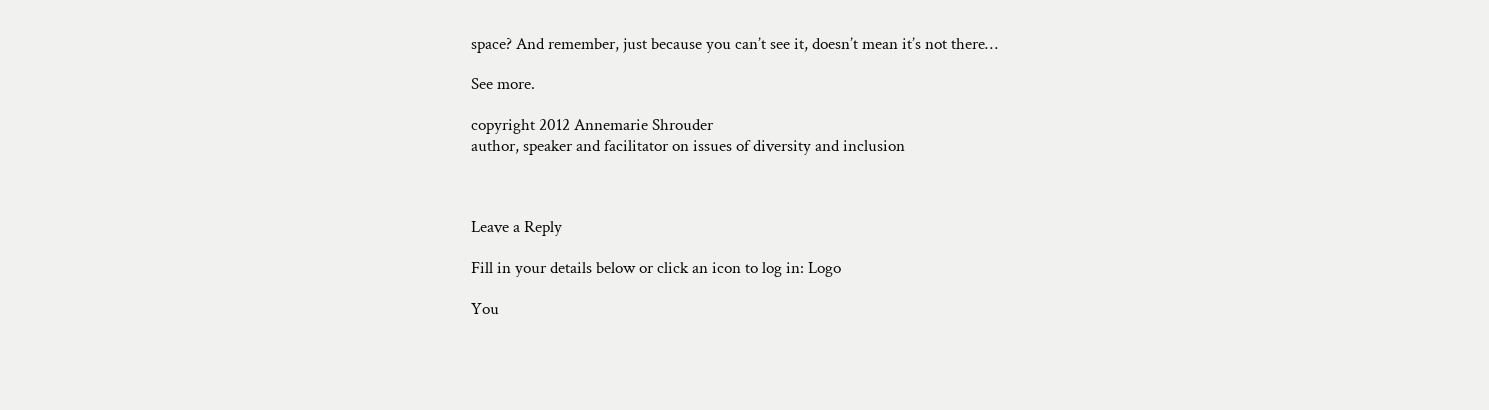space? And remember, just because you can’t see it, doesn’t mean it’s not there…

See more.

copyright 2012 Annemarie Shrouder
author, speaker and facilitator on issues of diversity and inclusion



Leave a Reply

Fill in your details below or click an icon to log in: Logo

You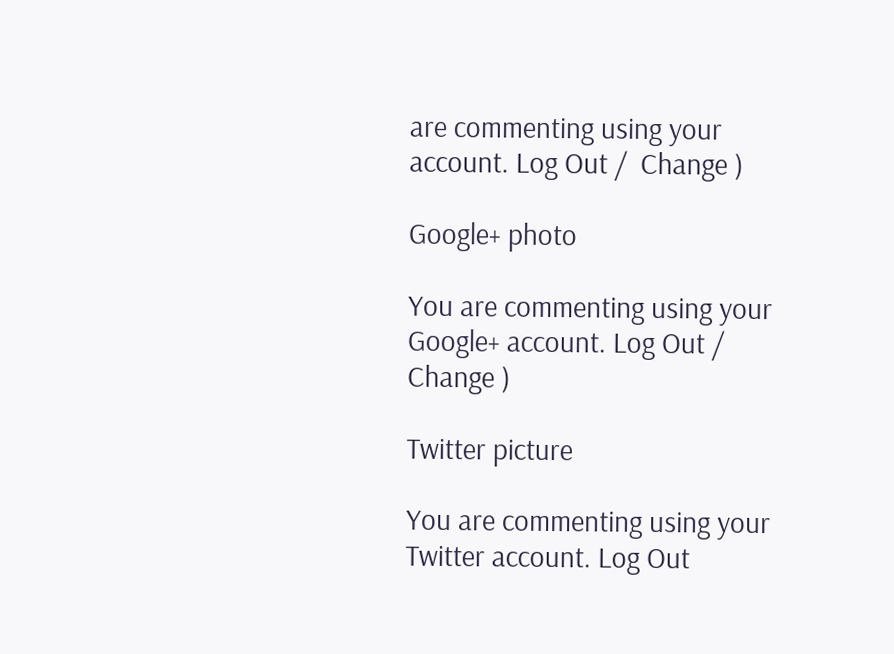are commenting using your account. Log Out /  Change )

Google+ photo

You are commenting using your Google+ account. Log Out /  Change )

Twitter picture

You are commenting using your Twitter account. Log Out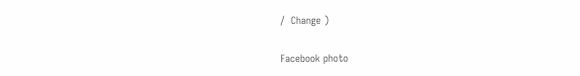/  Change )

Facebook photo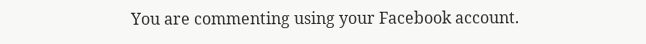You are commenting using your Facebook account.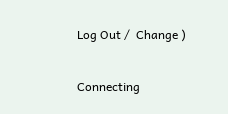Log Out /  Change )


Connecting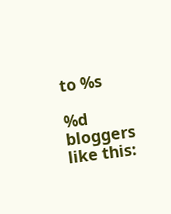to %s

%d bloggers like this: